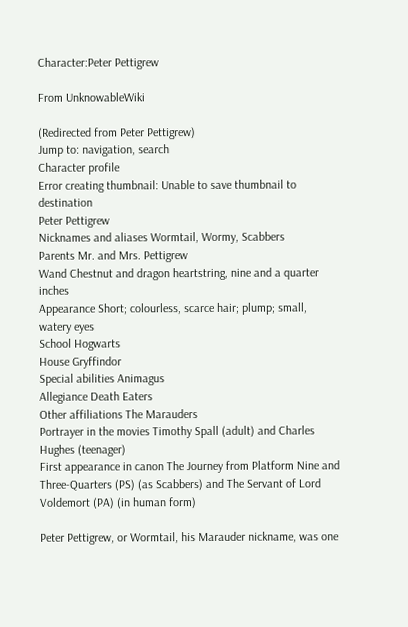Character:Peter Pettigrew

From UnknowableWiki

(Redirected from Peter Pettigrew)
Jump to: navigation, search
Character profile
Error creating thumbnail: Unable to save thumbnail to destination
Peter Pettigrew
Nicknames and aliases Wormtail, Wormy, Scabbers
Parents Mr. and Mrs. Pettigrew
Wand Chestnut and dragon heartstring, nine and a quarter inches
Appearance Short; colourless, scarce hair; plump; small, watery eyes
School Hogwarts
House Gryffindor
Special abilities Animagus
Allegiance Death Eaters
Other affiliations The Marauders
Portrayer in the movies Timothy Spall (adult) and Charles Hughes (teenager)
First appearance in canon The Journey from Platform Nine and Three-Quarters (PS) (as Scabbers) and The Servant of Lord Voldemort (PA) (in human form)

Peter Pettigrew, or Wormtail, his Marauder nickname, was one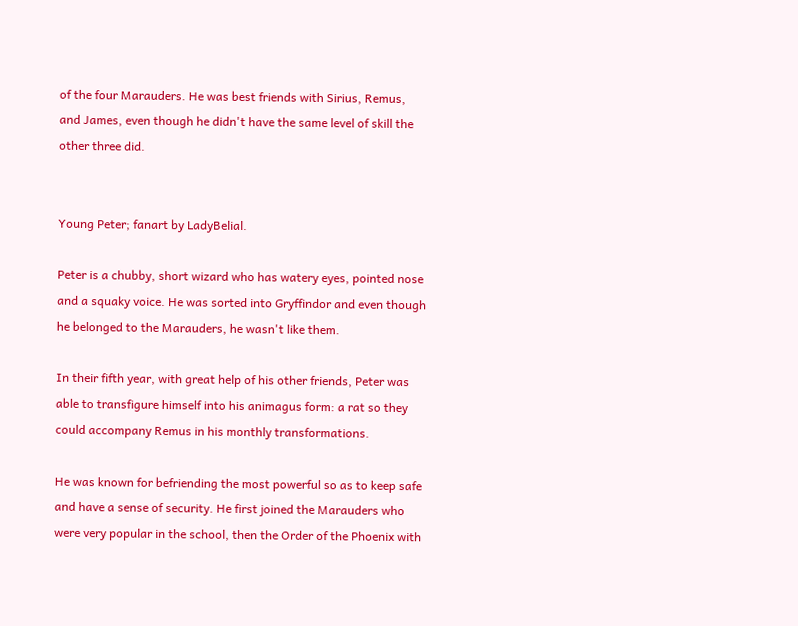of the four Marauders. He was best friends with Sirius, Remus, and James, even though he didn't have the same level of skill the other three did.


Young Peter; fanart by LadyBelial.

Peter is a chubby, short wizard who has watery eyes, pointed nose and a squaky voice. He was sorted into Gryffindor and even though he belonged to the Marauders, he wasn't like them.

In their fifth year, with great help of his other friends, Peter was able to transfigure himself into his animagus form: a rat so they could accompany Remus in his monthly transformations.

He was known for befriending the most powerful so as to keep safe and have a sense of security. He first joined the Marauders who were very popular in the school, then the Order of the Phoenix with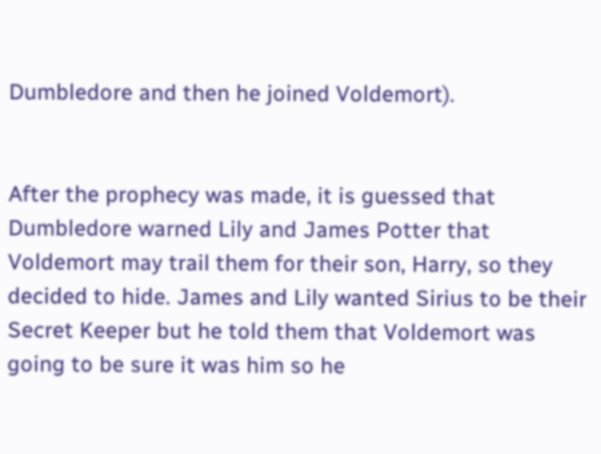Dumbledore and then he joined Voldemort).


After the prophecy was made, it is guessed that Dumbledore warned Lily and James Potter that Voldemort may trail them for their son, Harry, so they decided to hide. James and Lily wanted Sirius to be their Secret Keeper but he told them that Voldemort was going to be sure it was him so he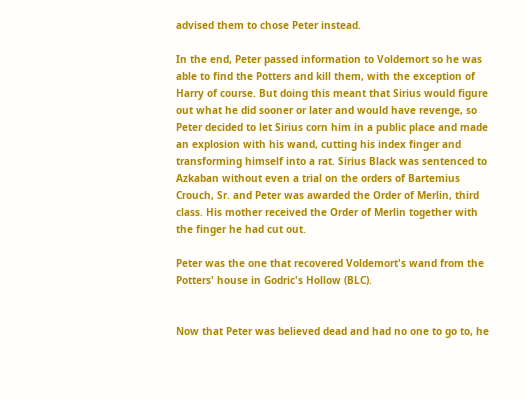advised them to chose Peter instead.

In the end, Peter passed information to Voldemort so he was able to find the Potters and kill them, with the exception of Harry of course. But doing this meant that Sirius would figure out what he did sooner or later and would have revenge, so Peter decided to let Sirius corn him in a public place and made an explosion with his wand, cutting his index finger and transforming himself into a rat. Sirius Black was sentenced to Azkaban without even a trial on the orders of Bartemius Crouch, Sr. and Peter was awarded the Order of Merlin, third class. His mother received the Order of Merlin together with the finger he had cut out.

Peter was the one that recovered Voldemort's wand from the Potters' house in Godric's Hollow (BLC).


Now that Peter was believed dead and had no one to go to, he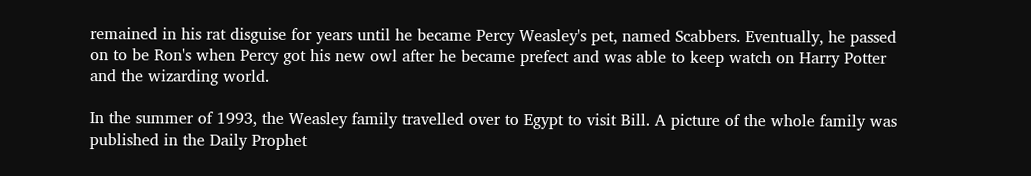remained in his rat disguise for years until he became Percy Weasley's pet, named Scabbers. Eventually, he passed on to be Ron's when Percy got his new owl after he became prefect and was able to keep watch on Harry Potter and the wizarding world.

In the summer of 1993, the Weasley family travelled over to Egypt to visit Bill. A picture of the whole family was published in the Daily Prophet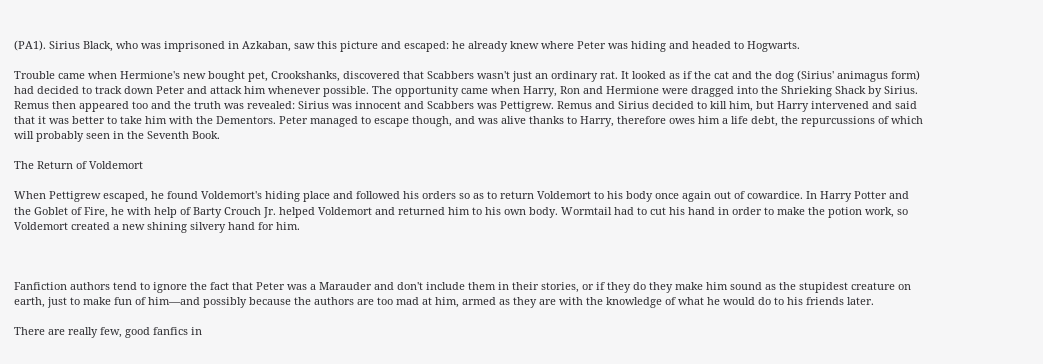(PA1). Sirius Black, who was imprisoned in Azkaban, saw this picture and escaped: he already knew where Peter was hiding and headed to Hogwarts.

Trouble came when Hermione's new bought pet, Crookshanks, discovered that Scabbers wasn't just an ordinary rat. It looked as if the cat and the dog (Sirius' animagus form) had decided to track down Peter and attack him whenever possible. The opportunity came when Harry, Ron and Hermione were dragged into the Shrieking Shack by Sirius. Remus then appeared too and the truth was revealed: Sirius was innocent and Scabbers was Pettigrew. Remus and Sirius decided to kill him, but Harry intervened and said that it was better to take him with the Dementors. Peter managed to escape though, and was alive thanks to Harry, therefore owes him a life debt, the repurcussions of which will probably seen in the Seventh Book.

The Return of Voldemort

When Pettigrew escaped, he found Voldemort's hiding place and followed his orders so as to return Voldemort to his body once again out of cowardice. In Harry Potter and the Goblet of Fire, he with help of Barty Crouch Jr. helped Voldemort and returned him to his own body. Wormtail had to cut his hand in order to make the potion work, so Voldemort created a new shining silvery hand for him.



Fanfiction authors tend to ignore the fact that Peter was a Marauder and don't include them in their stories, or if they do they make him sound as the stupidest creature on earth, just to make fun of him—and possibly because the authors are too mad at him, armed as they are with the knowledge of what he would do to his friends later.

There are really few, good fanfics in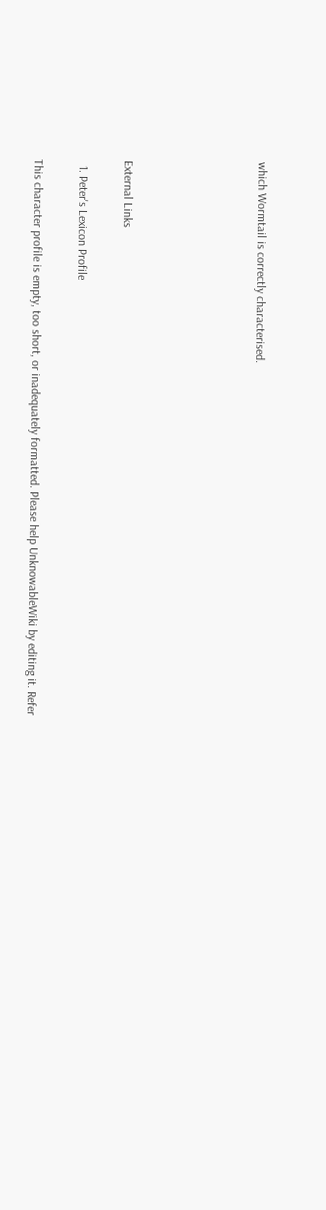which Wormtail is correctly characterised.





External Links

  1. Peter's Lexicon Profile

This character profile is empty, too short, or inadequately formatted. Please help UnknowableWiki by editing it. Refer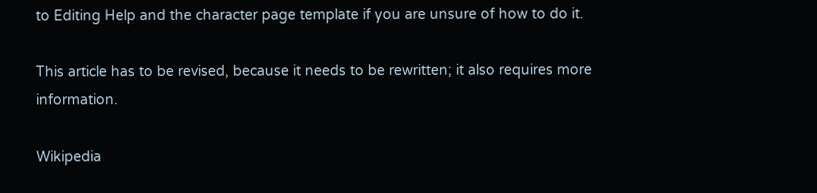to Editing Help and the character page template if you are unsure of how to do it.

This article has to be revised, because it needs to be rewritten; it also requires more information.

Wikipedia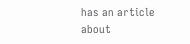has an article about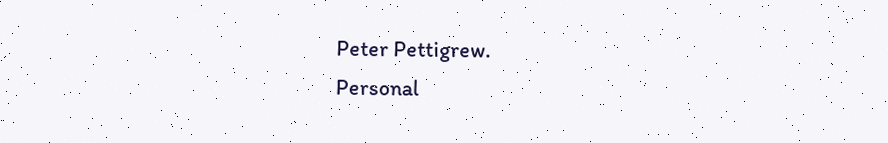Peter Pettigrew.
Personal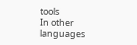tools
In other languages